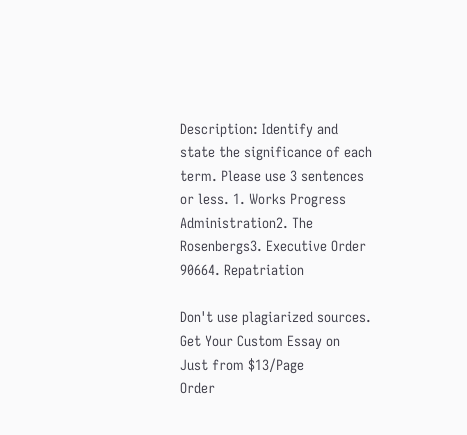Description: Identify and state the significance of each term. Please use 3 sentences or less. 1. Works Progress Administration2. The Rosenbergs3. Executive Order 90664. Repatriation

Don't use plagiarized sources. Get Your Custom Essay on
Just from $13/Page
Order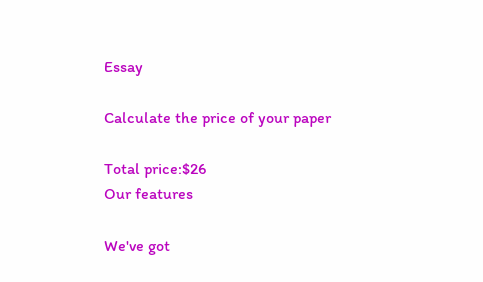Essay

Calculate the price of your paper

Total price:$26
Our features

We've got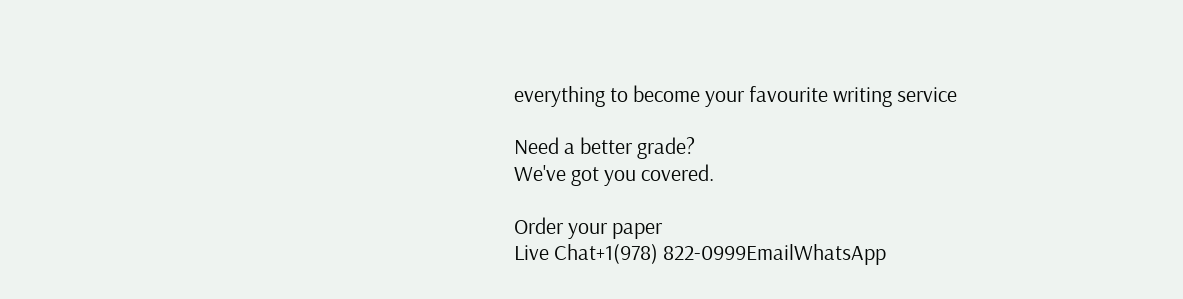everything to become your favourite writing service

Need a better grade?
We've got you covered.

Order your paper
Live Chat+1(978) 822-0999EmailWhatsApp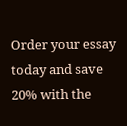Order your essay today and save 20% with the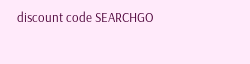discount code SEARCHGO